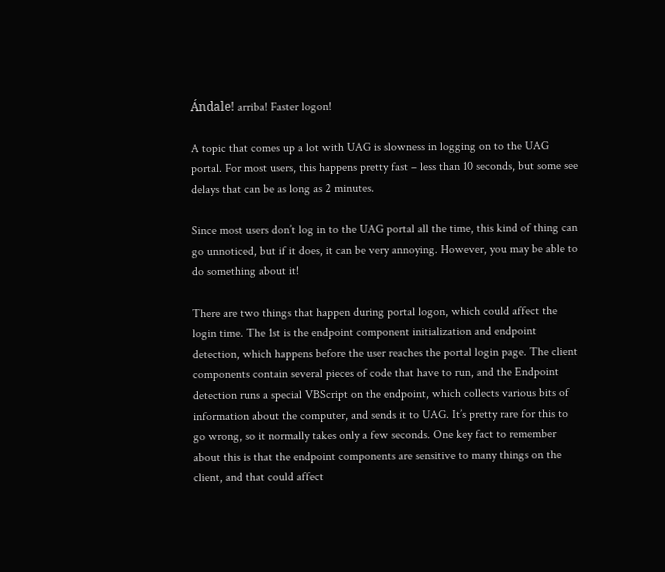Ándale! arriba! Faster logon!

A topic that comes up a lot with UAG is slowness in logging on to the UAG portal. For most users, this happens pretty fast – less than 10 seconds, but some see delays that can be as long as 2 minutes.

Since most users don’t log in to the UAG portal all the time, this kind of thing can go unnoticed, but if it does, it can be very annoying. However, you may be able to do something about it!

There are two things that happen during portal logon, which could affect the login time. The 1st is the endpoint component initialization and endpoint detection, which happens before the user reaches the portal login page. The client components contain several pieces of code that have to run, and the Endpoint detection runs a special VBScript on the endpoint, which collects various bits of information about the computer, and sends it to UAG. It’s pretty rare for this to go wrong, so it normally takes only a few seconds. One key fact to remember about this is that the endpoint components are sensitive to many things on the client, and that could affect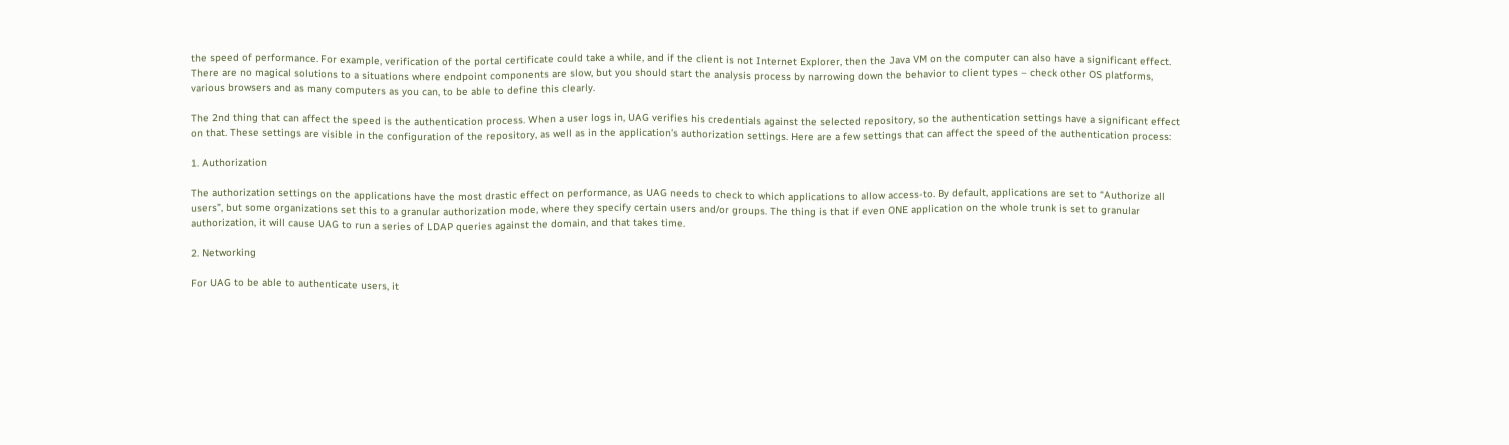the speed of performance. For example, verification of the portal certificate could take a while, and if the client is not Internet Explorer, then the Java VM on the computer can also have a significant effect. There are no magical solutions to a situations where endpoint components are slow, but you should start the analysis process by narrowing down the behavior to client types – check other OS platforms, various browsers and as many computers as you can, to be able to define this clearly.

The 2nd thing that can affect the speed is the authentication process. When a user logs in, UAG verifies his credentials against the selected repository, so the authentication settings have a significant effect on that. These settings are visible in the configuration of the repository, as well as in the application’s authorization settings. Here are a few settings that can affect the speed of the authentication process:

1. Authorization

The authorization settings on the applications have the most drastic effect on performance, as UAG needs to check to which applications to allow access-to. By default, applications are set to “Authorize all users”, but some organizations set this to a granular authorization mode, where they specify certain users and/or groups. The thing is that if even ONE application on the whole trunk is set to granular authorization, it will cause UAG to run a series of LDAP queries against the domain, and that takes time.

2. Networking

For UAG to be able to authenticate users, it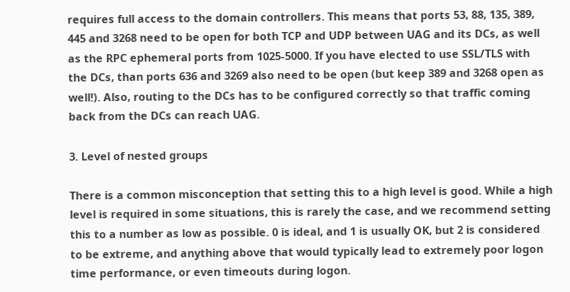requires full access to the domain controllers. This means that ports 53, 88, 135, 389, 445 and 3268 need to be open for both TCP and UDP between UAG and its DCs, as well as the RPC ephemeral ports from 1025-5000. If you have elected to use SSL/TLS with the DCs, than ports 636 and 3269 also need to be open (but keep 389 and 3268 open as well!). Also, routing to the DCs has to be configured correctly so that traffic coming back from the DCs can reach UAG.

3. Level of nested groups

There is a common misconception that setting this to a high level is good. While a high level is required in some situations, this is rarely the case, and we recommend setting this to a number as low as possible. 0 is ideal, and 1 is usually OK, but 2 is considered to be extreme, and anything above that would typically lead to extremely poor logon time performance, or even timeouts during logon.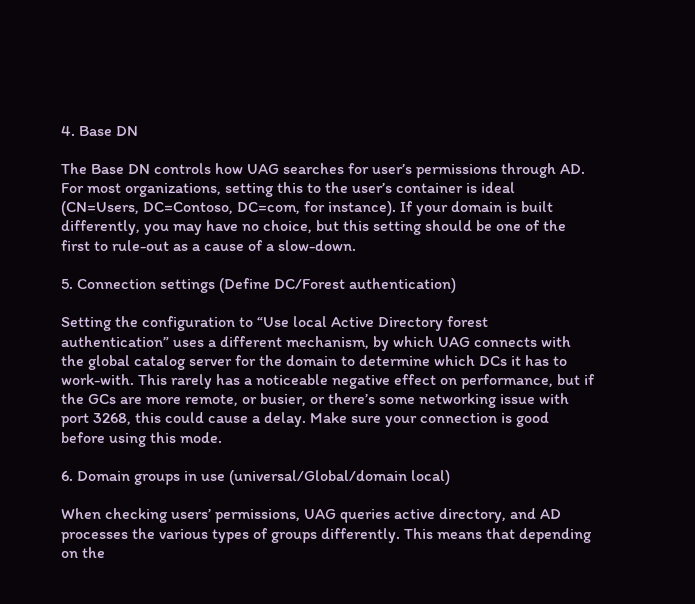4. Base DN

The Base DN controls how UAG searches for user’s permissions through AD. For most organizations, setting this to the user’s container is ideal (CN=Users, DC=Contoso, DC=com, for instance). If your domain is built differently, you may have no choice, but this setting should be one of the first to rule-out as a cause of a slow-down.

5. Connection settings (Define DC/Forest authentication)

Setting the configuration to “Use local Active Directory forest authentication” uses a different mechanism, by which UAG connects with the global catalog server for the domain to determine which DCs it has to work-with. This rarely has a noticeable negative effect on performance, but if the GCs are more remote, or busier, or there’s some networking issue with port 3268, this could cause a delay. Make sure your connection is good before using this mode.

6. Domain groups in use (universal/Global/domain local)

When checking users’ permissions, UAG queries active directory, and AD processes the various types of groups differently. This means that depending on the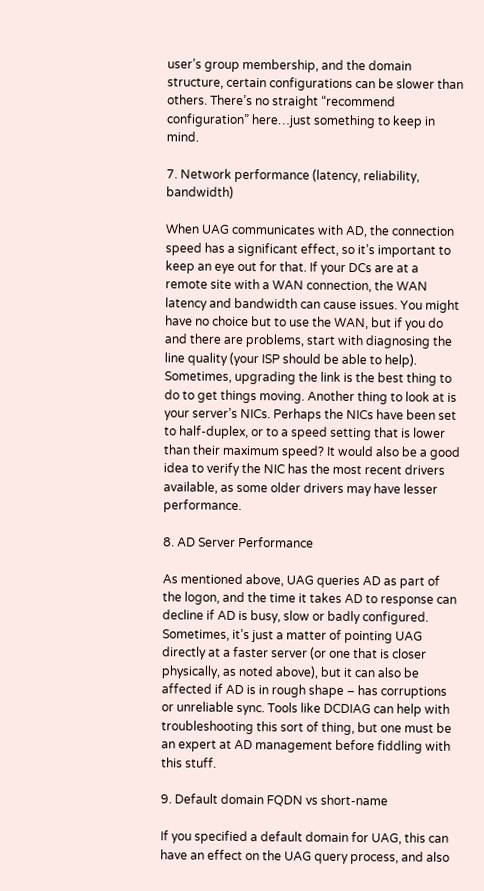user’s group membership, and the domain structure, certain configurations can be slower than others. There’s no straight “recommend configuration” here…just something to keep in mind.

7. Network performance (latency, reliability, bandwidth)

When UAG communicates with AD, the connection speed has a significant effect, so it’s important to keep an eye out for that. If your DCs are at a remote site with a WAN connection, the WAN latency and bandwidth can cause issues. You might have no choice but to use the WAN, but if you do and there are problems, start with diagnosing the line quality (your ISP should be able to help). Sometimes, upgrading the link is the best thing to do to get things moving. Another thing to look at is your server’s NICs. Perhaps the NICs have been set to half-duplex, or to a speed setting that is lower than their maximum speed? It would also be a good idea to verify the NIC has the most recent drivers available, as some older drivers may have lesser performance.

8. AD Server Performance

As mentioned above, UAG queries AD as part of the logon, and the time it takes AD to response can decline if AD is busy, slow or badly configured. Sometimes, it’s just a matter of pointing UAG directly at a faster server (or one that is closer physically, as noted above), but it can also be affected if AD is in rough shape – has corruptions or unreliable sync. Tools like DCDIAG can help with troubleshooting this sort of thing, but one must be an expert at AD management before fiddling with this stuff.

9. Default domain FQDN vs short-name

If you specified a default domain for UAG, this can have an effect on the UAG query process, and also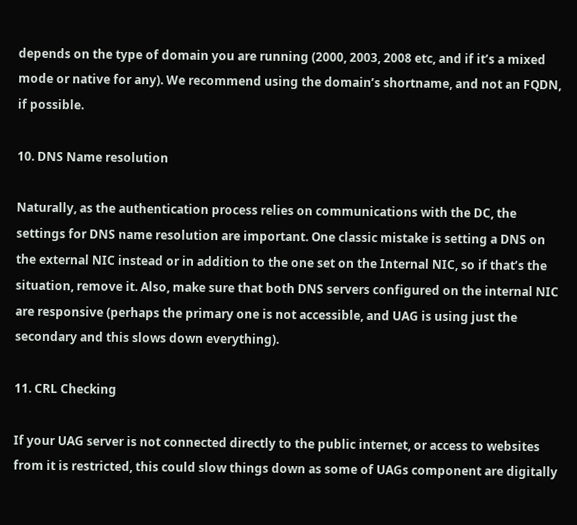depends on the type of domain you are running (2000, 2003, 2008 etc, and if it’s a mixed mode or native for any). We recommend using the domain’s shortname, and not an FQDN, if possible.

10. DNS Name resolution

Naturally, as the authentication process relies on communications with the DC, the settings for DNS name resolution are important. One classic mistake is setting a DNS on the external NIC instead or in addition to the one set on the Internal NIC, so if that’s the situation, remove it. Also, make sure that both DNS servers configured on the internal NIC are responsive (perhaps the primary one is not accessible, and UAG is using just the secondary and this slows down everything).

11. CRL Checking

If your UAG server is not connected directly to the public internet, or access to websites from it is restricted, this could slow things down as some of UAGs component are digitally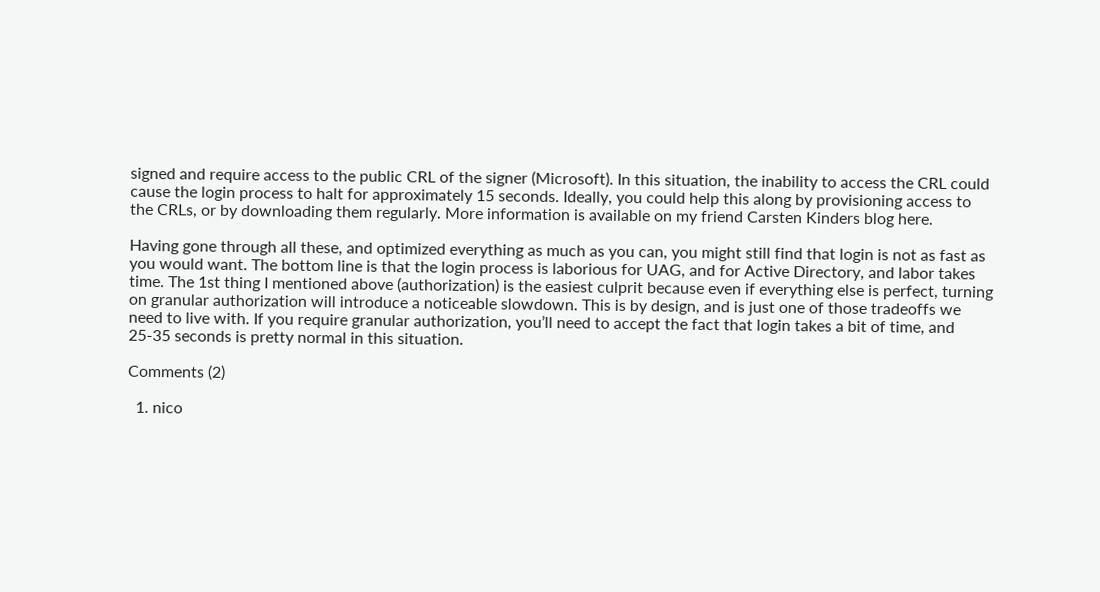signed and require access to the public CRL of the signer (Microsoft). In this situation, the inability to access the CRL could cause the login process to halt for approximately 15 seconds. Ideally, you could help this along by provisioning access to the CRLs, or by downloading them regularly. More information is available on my friend Carsten Kinders blog here.

Having gone through all these, and optimized everything as much as you can, you might still find that login is not as fast as you would want. The bottom line is that the login process is laborious for UAG, and for Active Directory, and labor takes time. The 1st thing I mentioned above (authorization) is the easiest culprit because even if everything else is perfect, turning on granular authorization will introduce a noticeable slowdown. This is by design, and is just one of those tradeoffs we need to live with. If you require granular authorization, you’ll need to accept the fact that login takes a bit of time, and 25-35 seconds is pretty normal in this situation.

Comments (2)

  1. nico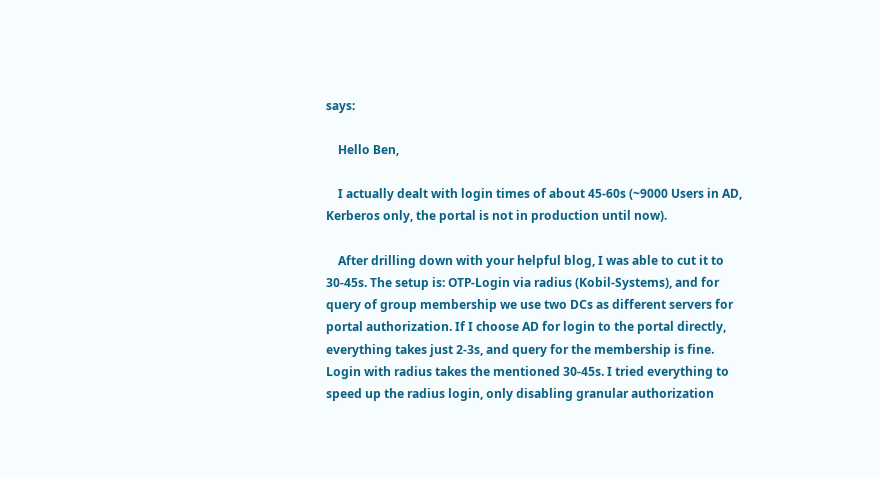says:

    Hello Ben,

    I actually dealt with login times of about 45-60s (~9000 Users in AD, Kerberos only, the portal is not in production until now).

    After drilling down with your helpful blog, I was able to cut it to 30-45s. The setup is: OTP-Login via radius (Kobil-Systems), and for query of group membership we use two DCs as different servers for portal authorization. If I choose AD for login to the portal directly, everything takes just 2-3s, and query for the membership is fine. Login with radius takes the mentioned 30-45s. I tried everything to speed up the radius login, only disabling granular authorization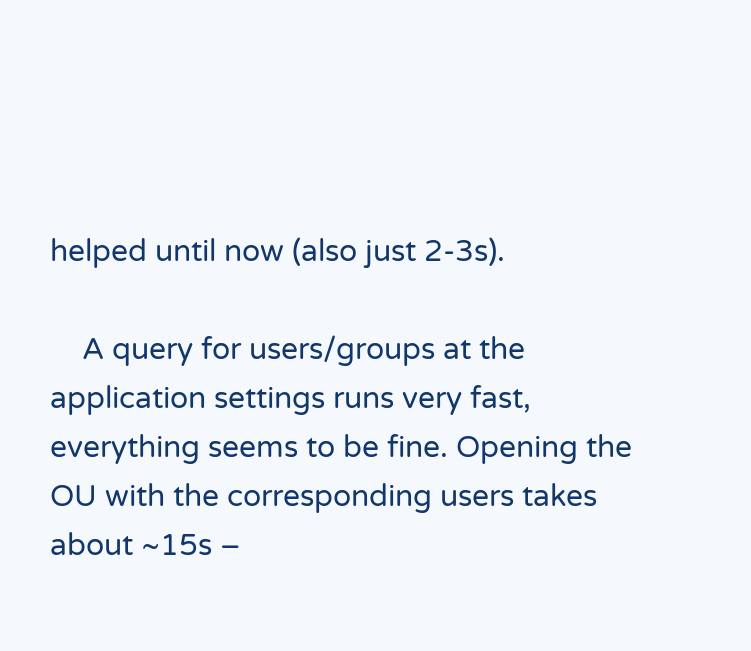helped until now (also just 2-3s).

    A query for users/groups at the application settings runs very fast, everything seems to be fine. Opening the OU with the corresponding users takes about ~15s –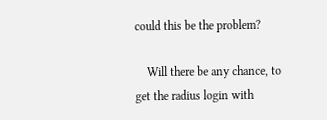could this be the problem?

    Will there be any chance, to get the radius login with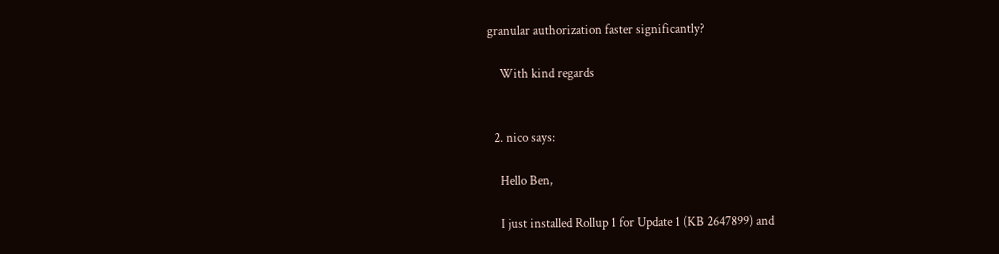granular authorization faster significantly?

    With kind regards


  2. nico says:

    Hello Ben,

    I just installed Rollup 1 for Update 1 (KB 2647899) and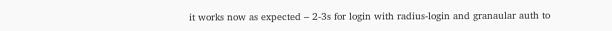it works now as expected – 2-3s for login with radius-login and granaular auth to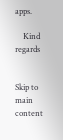apps.

    Kind regards


Skip to main content